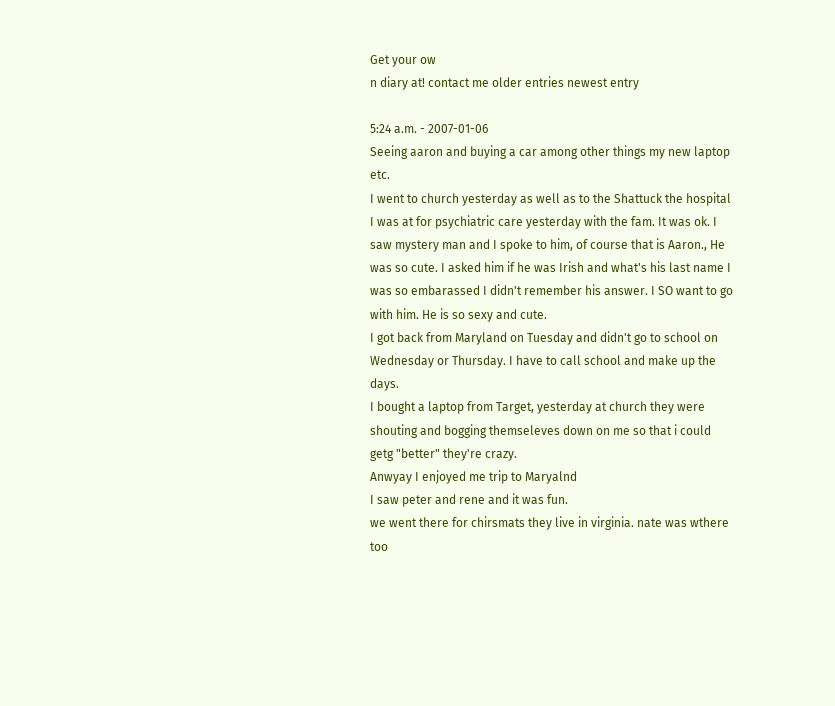Get your ow
n diary at! contact me older entries newest entry

5:24 a.m. - 2007-01-06
Seeing aaron and buying a car among other things my new laptop etc.
I went to church yesterday as well as to the Shattuck the hospital I was at for psychiatric care yesterday with the fam. It was ok. I saw mystery man and I spoke to him, of course that is Aaron., He was so cute. I asked him if he was Irish and what's his last name I was so embarassed I didn't remember his answer. I SO want to go with him. He is so sexy and cute.
I got back from Maryland on Tuesday and didn't go to school on Wednesday or Thursday. I have to call school and make up the days.
I bought a laptop from Target, yesterday at church they were shouting and bogging themseleves down on me so that i could getg "better" they're crazy.
Anwyay I enjoyed me trip to Maryalnd
I saw peter and rene and it was fun.
we went there for chirsmats they live in virginia. nate was wthere too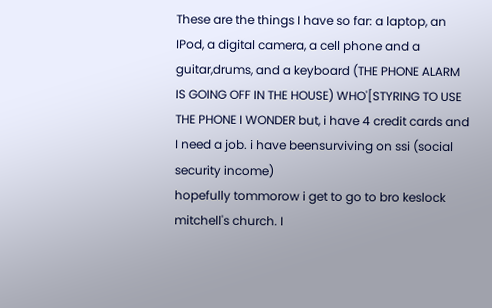These are the things I have so far: a laptop, an IPod, a digital camera, a cell phone and a guitar,drums, and a keyboard (THE PHONE ALARM IS GOING OFF IN THE HOUSE) WHO'[STYRING TO USE THE PHONE I WONDER but, i have 4 credit cards and I need a job. i have beensurviving on ssi (social security income)
hopefully tommorow i get to go to bro keslock mitchell's church. I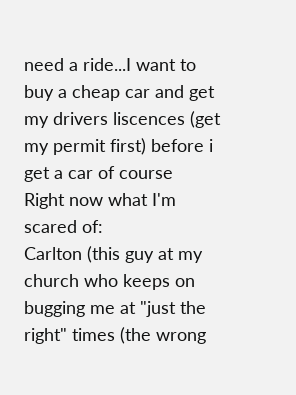need a ride...I want to buy a cheap car and get my drivers liscences (get my permit first) before i get a car of course
Right now what I'm scared of:
Carlton (this guy at my church who keeps on bugging me at "just the right" times (the wrong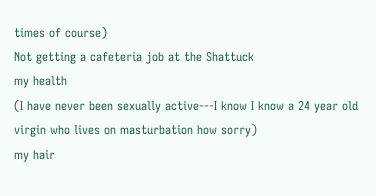times of course)
Not getting a cafeteria job at the Shattuck
my health
(I have never been sexually active---I know I know a 24 year old virgin who lives on masturbation how sorry)
my hair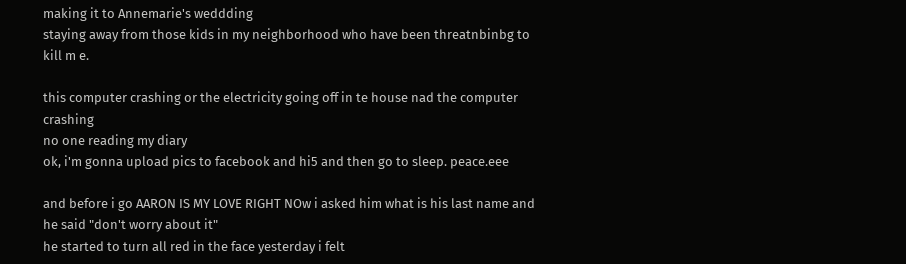making it to Annemarie's weddding
staying away from those kids in my neighborhood who have been threatnbinbg to kill m e.

this computer crashing or the electricity going off in te house nad the computer crashing
no one reading my diary
ok, i'm gonna upload pics to facebook and hi5 and then go to sleep. peace.eee

and before i go AARON IS MY LOVE RIGHT NOw i asked him what is his last name and he said "don't worry about it"
he started to turn all red in the face yesterday i felt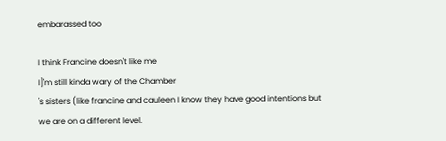embarassed too

I think Francine doesn't like me
I]'m still kinda wary of the Chamber
's sisters (like francine and cauleen I know they have good intentions but we are on a different level.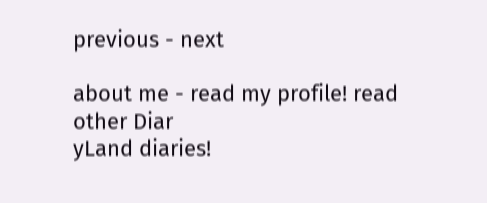previous - next

about me - read my profile! read other Diar
yLand diaries!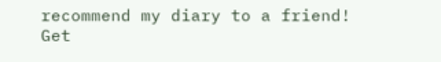recommend my diary to a friend! Get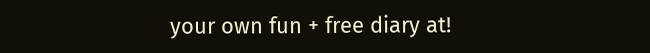your own fun + free diary at!